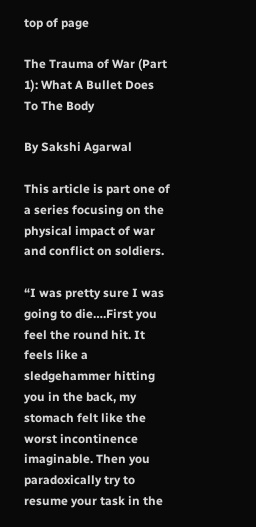top of page

The Trauma of War (Part 1): What A Bullet Does To The Body

By Sakshi Agarwal

This article is part one of a series focusing on the physical impact of war and conflict on soldiers.

“I was pretty sure I was going to die….First you feel the round hit. It feels like a sledgehammer hitting you in the back, my stomach felt like the worst incontinence imaginable. Then you paradoxically try to resume your task in the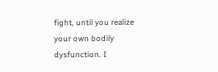fight, until you realize your own bodily dysfunction. I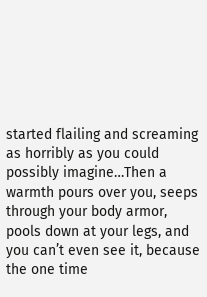started flailing and screaming as horribly as you could possibly imagine…Then a warmth pours over you, seeps through your body armor, pools down at your legs, and you can’t even see it, because the one time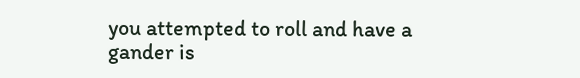you attempted to roll and have a gander is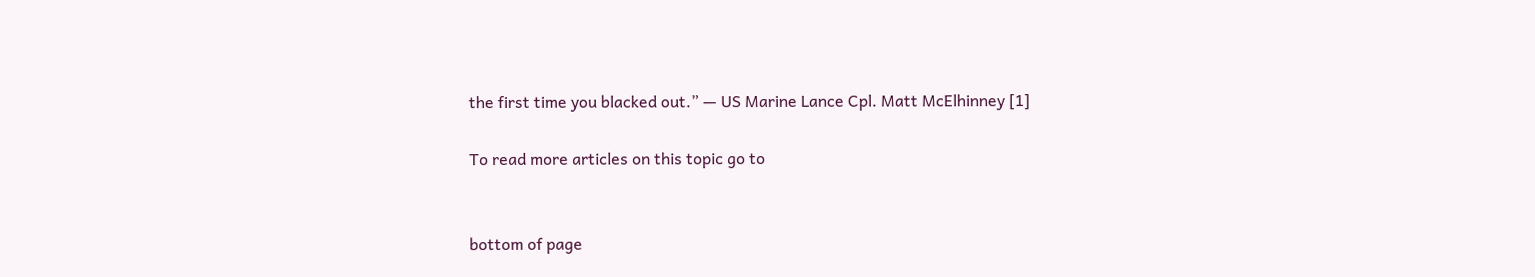the first time you blacked out.” — US Marine Lance Cpl. Matt McElhinney [1]

To read more articles on this topic go to


bottom of page